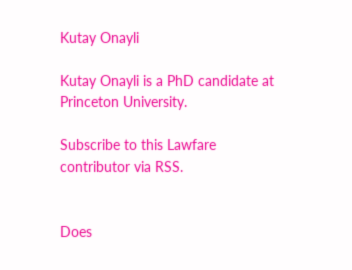Kutay Onayli

Kutay Onayli is a PhD candidate at Princeton University.

Subscribe to this Lawfare contributor via RSS.


Does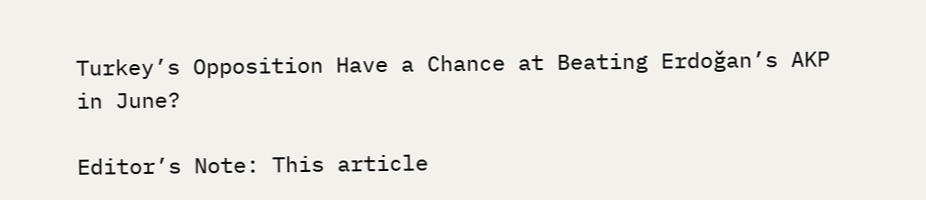Turkey’s Opposition Have a Chance at Beating Erdoğan’s AKP in June?

Editor’s Note: This article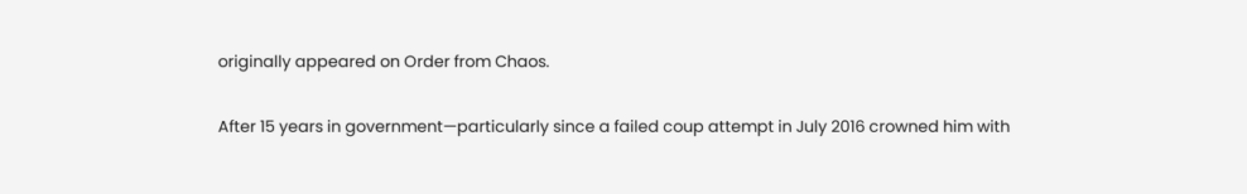originally appeared on Order from Chaos.

After 15 years in government—particularly since a failed coup attempt in July 2016 crowned him with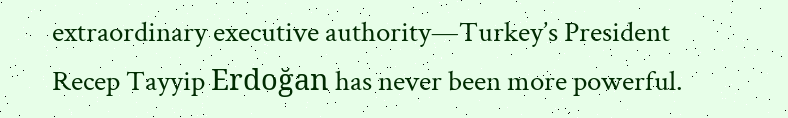extraordinary executive authority—Turkey’s President Recep Tayyip Erdoğan has never been more powerful.